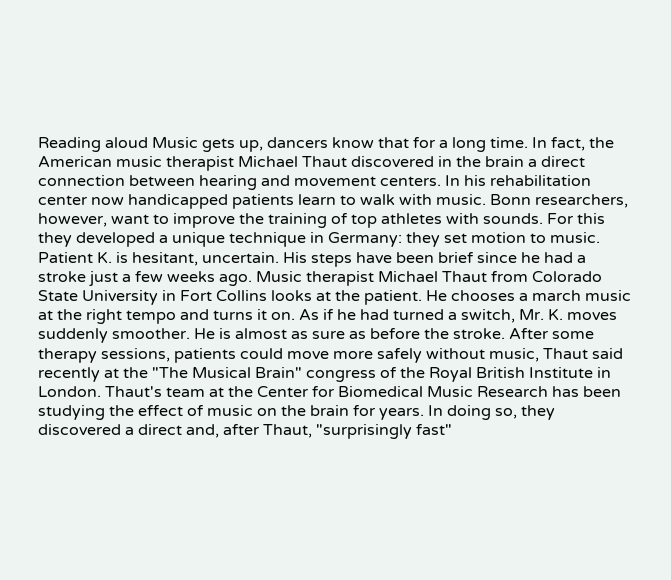Reading aloud Music gets up, dancers know that for a long time. In fact, the American music therapist Michael Thaut discovered in the brain a direct connection between hearing and movement centers. In his rehabilitation center now handicapped patients learn to walk with music. Bonn researchers, however, want to improve the training of top athletes with sounds. For this they developed a unique technique in Germany: they set motion to music. Patient K. is hesitant, uncertain. His steps have been brief since he had a stroke just a few weeks ago. Music therapist Michael Thaut from Colorado State University in Fort Collins looks at the patient. He chooses a march music at the right tempo and turns it on. As if he had turned a switch, Mr. K. moves suddenly smoother. He is almost as sure as before the stroke. After some therapy sessions, patients could move more safely without music, Thaut said recently at the "The Musical Brain" congress of the Royal British Institute in London. Thaut's team at the Center for Biomedical Music Research has been studying the effect of music on the brain for years. In doing so, they discovered a direct and, after Thaut, "surprisingly fast"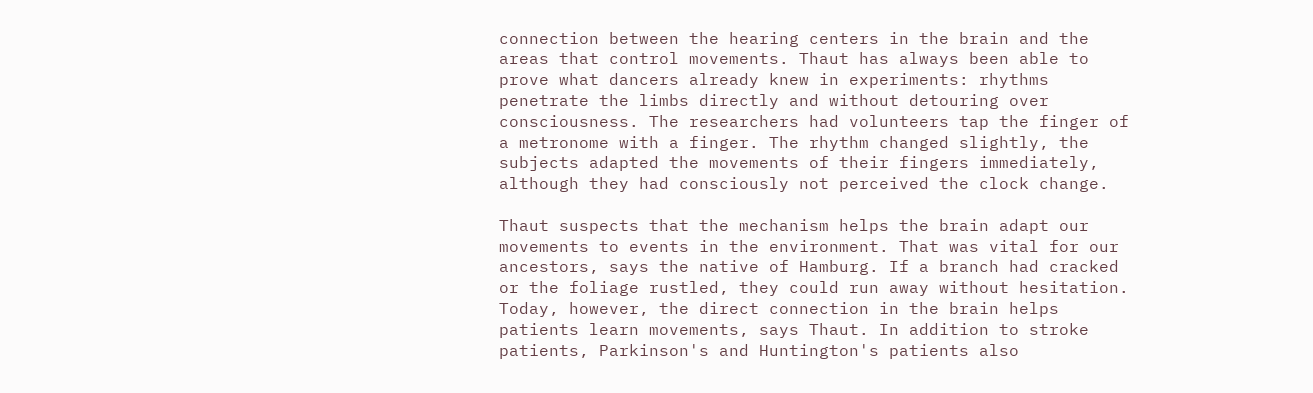connection between the hearing centers in the brain and the areas that control movements. Thaut has always been able to prove what dancers already knew in experiments: rhythms penetrate the limbs directly and without detouring over consciousness. The researchers had volunteers tap the finger of a metronome with a finger. The rhythm changed slightly, the subjects adapted the movements of their fingers immediately, although they had consciously not perceived the clock change.

Thaut suspects that the mechanism helps the brain adapt our movements to events in the environment. That was vital for our ancestors, says the native of Hamburg. If a branch had cracked or the foliage rustled, they could run away without hesitation. Today, however, the direct connection in the brain helps patients learn movements, says Thaut. In addition to stroke patients, Parkinson's and Huntington's patients also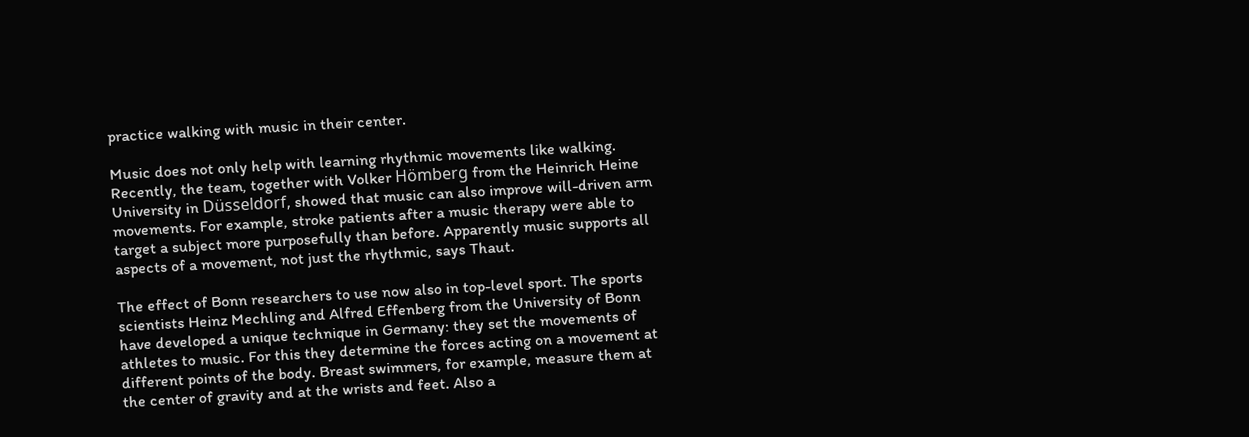practice walking with music in their center.

Music does not only help with learning rhythmic movements like walking. Recently, the team, together with Volker Hömberg from the Heinrich Heine University in Düsseldorf, showed that music can also improve will-driven arm movements. For example, stroke patients after a music therapy were able to target a subject more purposefully than before. Apparently music supports all aspects of a movement, not just the rhythmic, says Thaut.

The effect of Bonn researchers to use now also in top-level sport. The sports scientists Heinz Mechling and Alfred Effenberg from the University of Bonn have developed a unique technique in Germany: they set the movements of athletes to music. For this they determine the forces acting on a movement at different points of the body. Breast swimmers, for example, measure them at the center of gravity and at the wrists and feet. Also a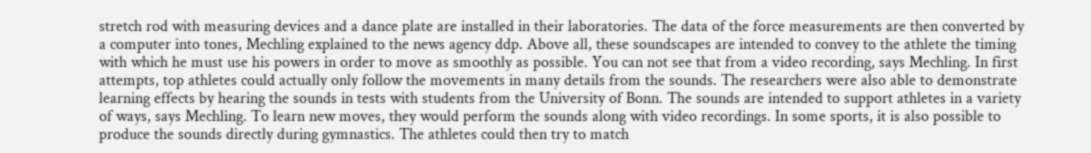stretch rod with measuring devices and a dance plate are installed in their laboratories. The data of the force measurements are then converted by a computer into tones, Mechling explained to the news agency ddp. Above all, these soundscapes are intended to convey to the athlete the timing with which he must use his powers in order to move as smoothly as possible. You can not see that from a video recording, says Mechling. In first attempts, top athletes could actually only follow the movements in many details from the sounds. The researchers were also able to demonstrate learning effects by hearing the sounds in tests with students from the University of Bonn. The sounds are intended to support athletes in a variety of ways, says Mechling. To learn new moves, they would perform the sounds along with video recordings. In some sports, it is also possible to produce the sounds directly during gymnastics. The athletes could then try to match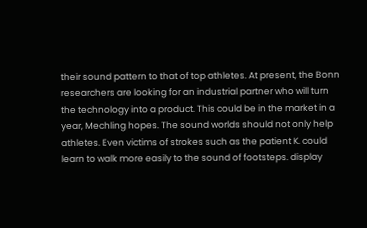their sound pattern to that of top athletes. At present, the Bonn researchers are looking for an industrial partner who will turn the technology into a product. This could be in the market in a year, Mechling hopes. The sound worlds should not only help athletes. Even victims of strokes such as the patient K. could learn to walk more easily to the sound of footsteps. display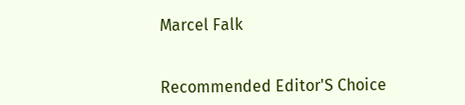Marcel Falk


Recommended Editor'S Choice